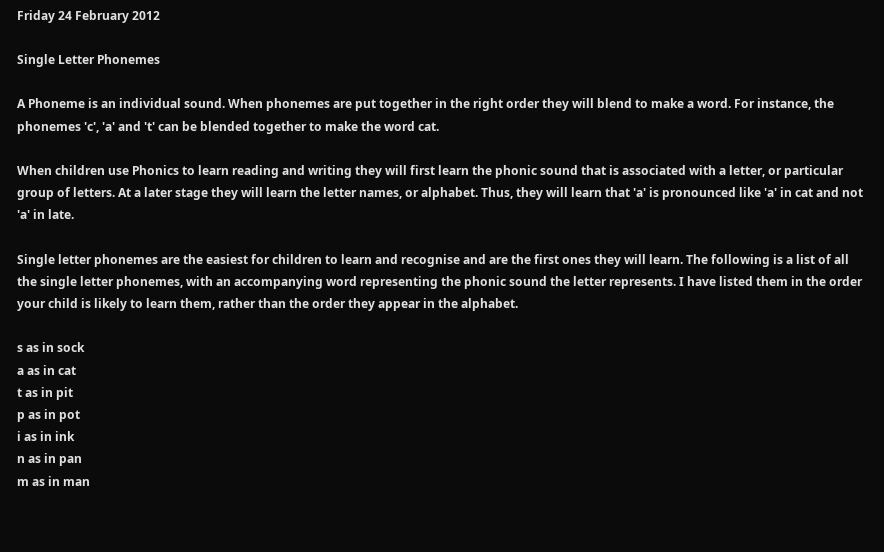Friday 24 February 2012

Single Letter Phonemes

A Phoneme is an individual sound. When phonemes are put together in the right order they will blend to make a word. For instance, the phonemes 'c', 'a' and 't' can be blended together to make the word cat.

When children use Phonics to learn reading and writing they will first learn the phonic sound that is associated with a letter, or particular group of letters. At a later stage they will learn the letter names, or alphabet. Thus, they will learn that 'a' is pronounced like 'a' in cat and not 'a' in late.

Single letter phonemes are the easiest for children to learn and recognise and are the first ones they will learn. The following is a list of all the single letter phonemes, with an accompanying word representing the phonic sound the letter represents. I have listed them in the order your child is likely to learn them, rather than the order they appear in the alphabet.

s as in sock
a as in cat
t as in pit
p as in pot
i as in ink
n as in pan
m as in man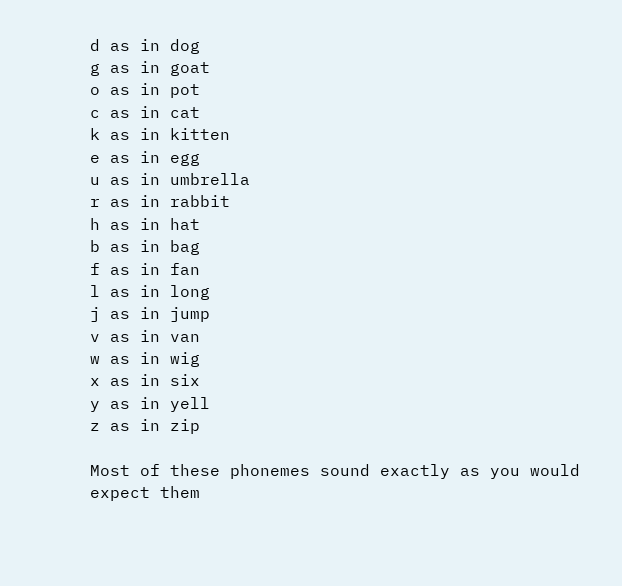d as in dog
g as in goat
o as in pot
c as in cat
k as in kitten
e as in egg
u as in umbrella
r as in rabbit
h as in hat
b as in bag
f as in fan
l as in long
j as in jump
v as in van
w as in wig
x as in six
y as in yell
z as in zip

Most of these phonemes sound exactly as you would expect them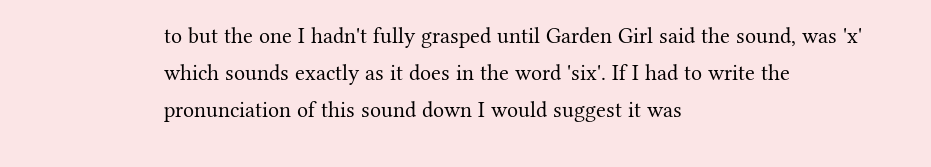to but the one I hadn't fully grasped until Garden Girl said the sound, was 'x' which sounds exactly as it does in the word 'six'. If I had to write the pronunciation of this sound down I would suggest it was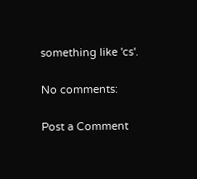something like 'cs'.

No comments:

Post a Comment